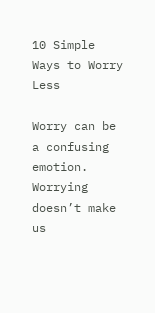10 Simple Ways to Worry Less

Worry can be a confusing emotion. Worrying doesn’t make us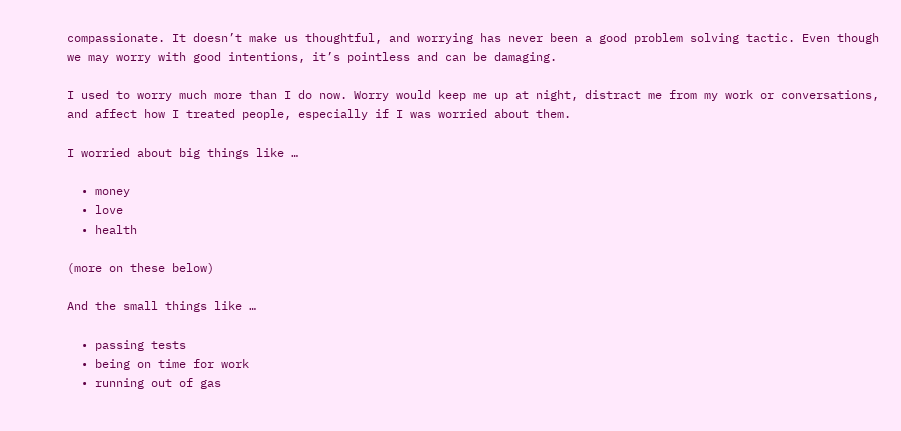compassionate. It doesn’t make us thoughtful, and worrying has never been a good problem solving tactic. Even though we may worry with good intentions, it’s pointless and can be damaging.

I used to worry much more than I do now. Worry would keep me up at night, distract me from my work or conversations, and affect how I treated people, especially if I was worried about them.

I worried about big things like …

  • money
  • love
  • health

(more on these below)

And the small things like …

  • passing tests
  • being on time for work
  • running out of gas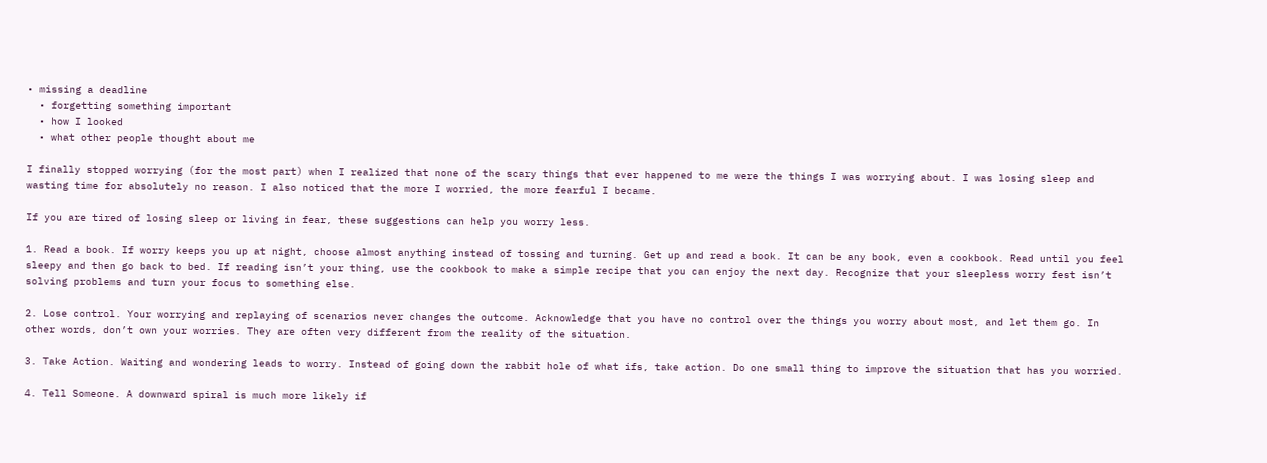• missing a deadline
  • forgetting something important
  • how I looked
  • what other people thought about me

I finally stopped worrying (for the most part) when I realized that none of the scary things that ever happened to me were the things I was worrying about. I was losing sleep and wasting time for absolutely no reason. I also noticed that the more I worried, the more fearful I became.

If you are tired of losing sleep or living in fear, these suggestions can help you worry less.

1. Read a book. If worry keeps you up at night, choose almost anything instead of tossing and turning. Get up and read a book. It can be any book, even a cookbook. Read until you feel sleepy and then go back to bed. If reading isn’t your thing, use the cookbook to make a simple recipe that you can enjoy the next day. Recognize that your sleepless worry fest isn’t solving problems and turn your focus to something else.

2. Lose control. Your worrying and replaying of scenarios never changes the outcome. Acknowledge that you have no control over the things you worry about most, and let them go. In other words, don’t own your worries. They are often very different from the reality of the situation.

3. Take Action. Waiting and wondering leads to worry. Instead of going down the rabbit hole of what ifs, take action. Do one small thing to improve the situation that has you worried.

4. Tell Someone. A downward spiral is much more likely if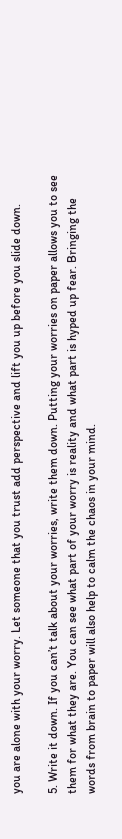you are alone with your worry. Let someone that you trust add perspective and lift you up before you slide down.

5. Write it down. If you can’t talk about your worries, write them down. Putting your worries on paper allows you to see them for what they are. You can see what part of your worry is reality and what part is hyped up fear. Bringing the words from brain to paper will also help to calm the chaos in your mind.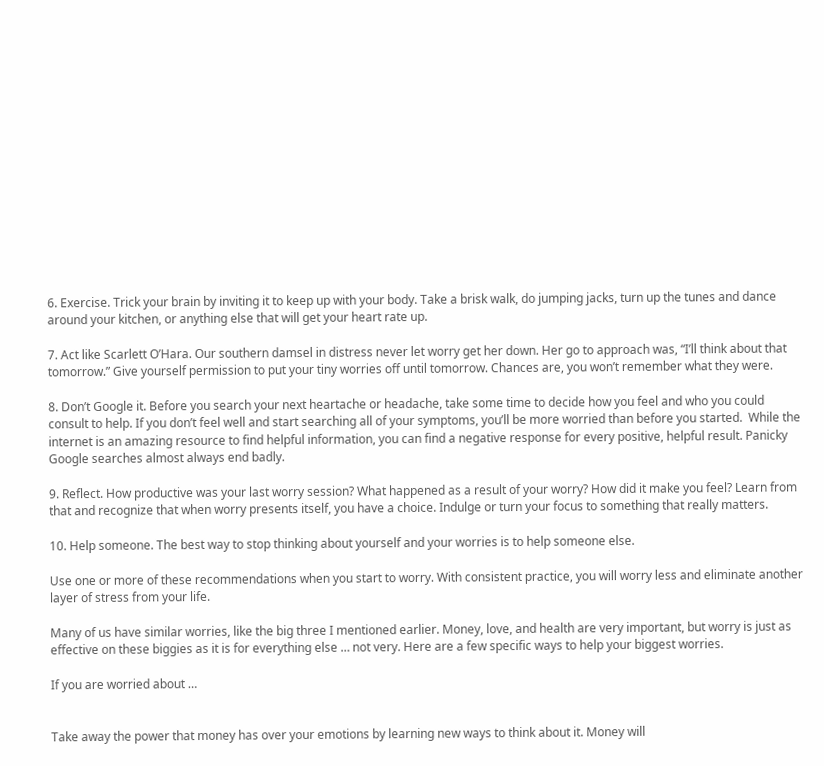6. Exercise. Trick your brain by inviting it to keep up with your body. Take a brisk walk, do jumping jacks, turn up the tunes and dance around your kitchen, or anything else that will get your heart rate up.

7. Act like Scarlett O’Hara. Our southern damsel in distress never let worry get her down. Her go to approach was, “I’ll think about that tomorrow.” Give yourself permission to put your tiny worries off until tomorrow. Chances are, you won’t remember what they were.

8. Don’t Google it. Before you search your next heartache or headache, take some time to decide how you feel and who you could consult to help. If you don’t feel well and start searching all of your symptoms, you’ll be more worried than before you started.  While the internet is an amazing resource to find helpful information, you can find a negative response for every positive, helpful result. Panicky Google searches almost always end badly.

9. Reflect. How productive was your last worry session? What happened as a result of your worry? How did it make you feel? Learn from that and recognize that when worry presents itself, you have a choice. Indulge or turn your focus to something that really matters.

10. Help someone. The best way to stop thinking about yourself and your worries is to help someone else.

Use one or more of these recommendations when you start to worry. With consistent practice, you will worry less and eliminate another layer of stress from your life.

Many of us have similar worries, like the big three I mentioned earlier. Money, love, and health are very important, but worry is just as effective on these biggies as it is for everything else … not very. Here are a few specific ways to help your biggest worries.

If you are worried about …


Take away the power that money has over your emotions by learning new ways to think about it. Money will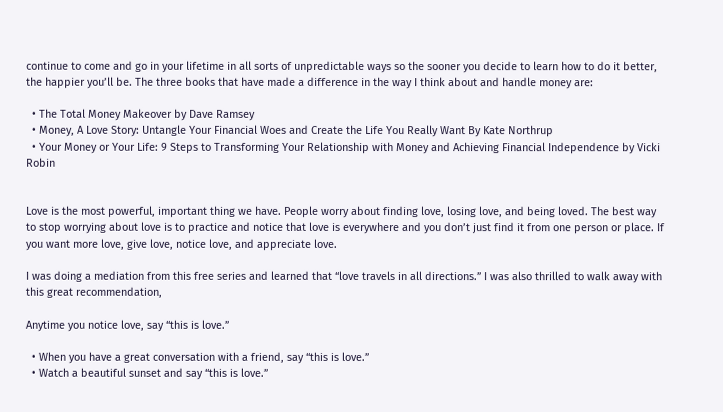continue to come and go in your lifetime in all sorts of unpredictable ways so the sooner you decide to learn how to do it better, the happier you’ll be. The three books that have made a difference in the way I think about and handle money are:

  • The Total Money Makeover by Dave Ramsey
  • Money, A Love Story: Untangle Your Financial Woes and Create the Life You Really Want By Kate Northrup
  • Your Money or Your Life: 9 Steps to Transforming Your Relationship with Money and Achieving Financial Independence by Vicki Robin


Love is the most powerful, important thing we have. People worry about finding love, losing love, and being loved. The best way to stop worrying about love is to practice and notice that love is everywhere and you don’t just find it from one person or place. If you want more love, give love, notice love, and appreciate love.

I was doing a mediation from this free series and learned that “love travels in all directions.” I was also thrilled to walk away with this great recommendation,

Anytime you notice love, say “this is love.”

  • When you have a great conversation with a friend, say “this is love.”
  • Watch a beautiful sunset and say “this is love.”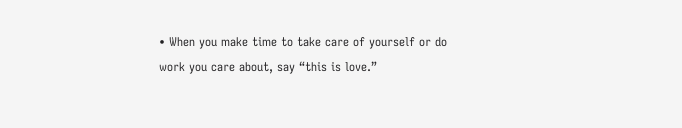• When you make time to take care of yourself or do work you care about, say “this is love.”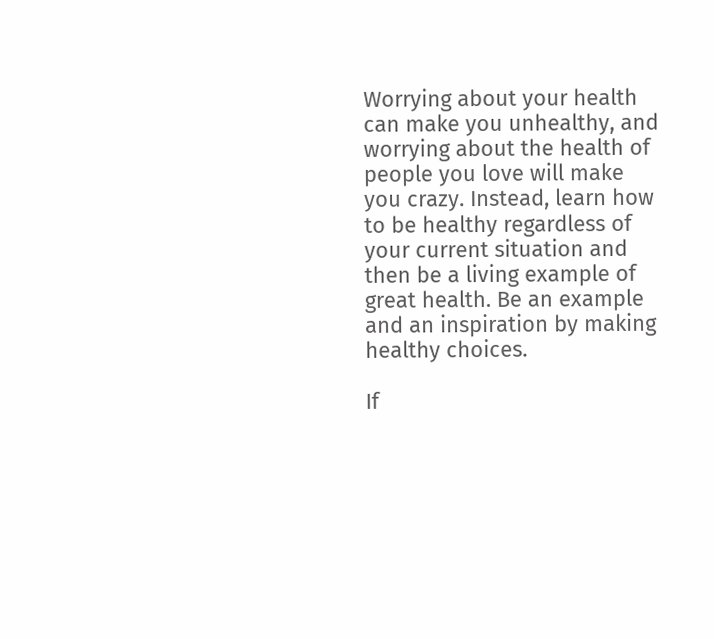Worrying about your health can make you unhealthy, and worrying about the health of people you love will make you crazy. Instead, learn how to be healthy regardless of your current situation and then be a living example of great health. Be an example and an inspiration by making healthy choices.

If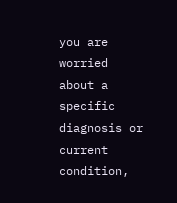you are worried about a specific diagnosis or current condition,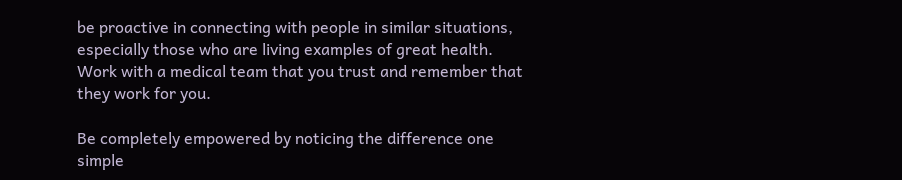be proactive in connecting with people in similar situations, especially those who are living examples of great health. Work with a medical team that you trust and remember that they work for you.

Be completely empowered by noticing the difference one simple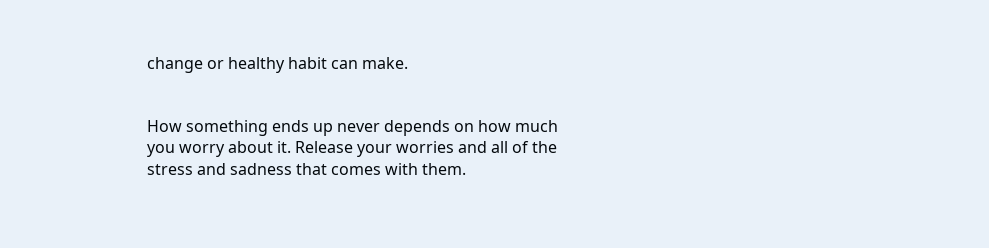change or healthy habit can make.


How something ends up never depends on how much you worry about it. Release your worries and all of the stress and sadness that comes with them.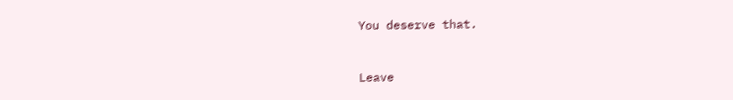You deserve that.



Leave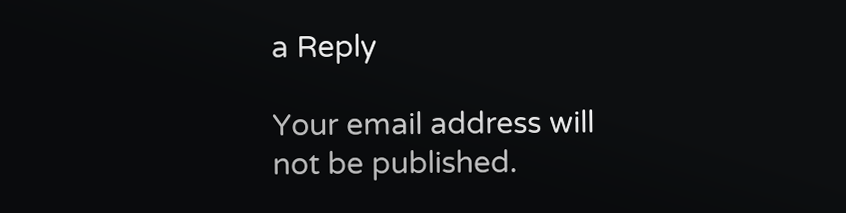a Reply

Your email address will not be published.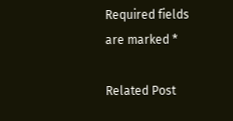Required fields are marked *

Related Post